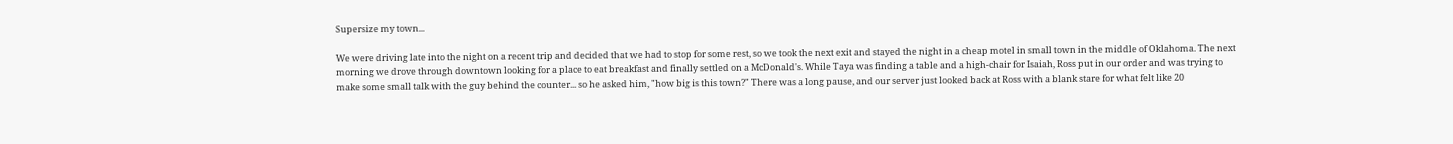Supersize my town...

We were driving late into the night on a recent trip and decided that we had to stop for some rest, so we took the next exit and stayed the night in a cheap motel in small town in the middle of Oklahoma. The next morning we drove through downtown looking for a place to eat breakfast and finally settled on a McDonald's. While Taya was finding a table and a high-chair for Isaiah, Ross put in our order and was trying to make some small talk with the guy behind the counter... so he asked him, "how big is this town?" There was a long pause, and our server just looked back at Ross with a blank stare for what felt like 20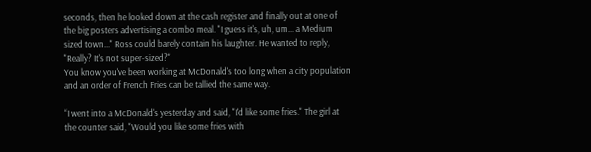seconds, then he looked down at the cash register and finally out at one of the big posters advertising a combo meal. "I guess it's, uh, um... a Medium sized town..." Ross could barely contain his laughter. He wanted to reply, "Really? It's not super-sized?"
You know you've been working at McDonald's too long when a city population and an order of French Fries can be tallied the same way.

“I went into a McDonald's yesterday and said, "I'd like some fries." The girl at the counter said, "Would you like some fries with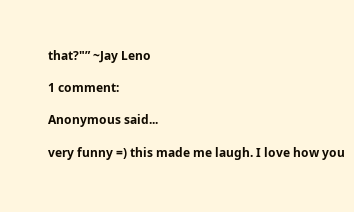that?"” ~Jay Leno

1 comment:

Anonymous said...

very funny =) this made me laugh. I love how you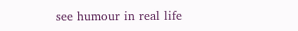see humour in real life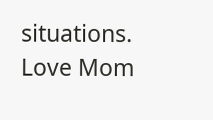situations.
Love Mom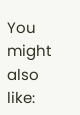You might also like: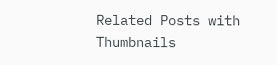Related Posts with Thumbnails